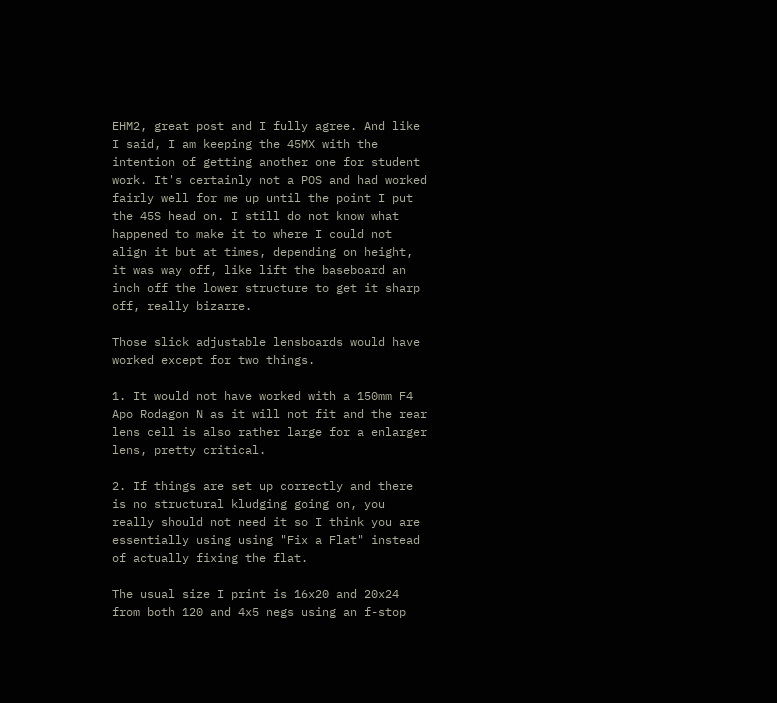EHM2, great post and I fully agree. And like I said, I am keeping the 45MX with the intention of getting another one for student work. It's certainly not a POS and had worked fairly well for me up until the point I put the 45S head on. I still do not know what happened to make it to where I could not align it but at times, depending on height, it was way off, like lift the baseboard an inch off the lower structure to get it sharp off, really bizarre.

Those slick adjustable lensboards would have worked except for two things.

1. It would not have worked with a 150mm F4 Apo Rodagon N as it will not fit and the rear lens cell is also rather large for a enlarger lens, pretty critical.

2. If things are set up correctly and there is no structural kludging going on, you really should not need it so I think you are essentially using using "Fix a Flat" instead of actually fixing the flat.

The usual size I print is 16x20 and 20x24 from both 120 and 4x5 negs using an f-stop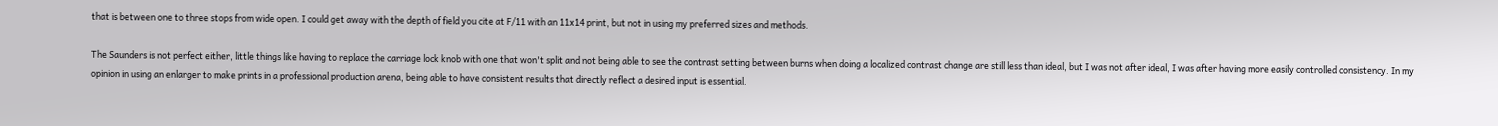that is between one to three stops from wide open. I could get away with the depth of field you cite at F/11 with an 11x14 print, but not in using my preferred sizes and methods.

The Saunders is not perfect either, little things like having to replace the carriage lock knob with one that won't split and not being able to see the contrast setting between burns when doing a localized contrast change are still less than ideal, but I was not after ideal, I was after having more easily controlled consistency. In my opinion in using an enlarger to make prints in a professional production arena, being able to have consistent results that directly reflect a desired input is essential.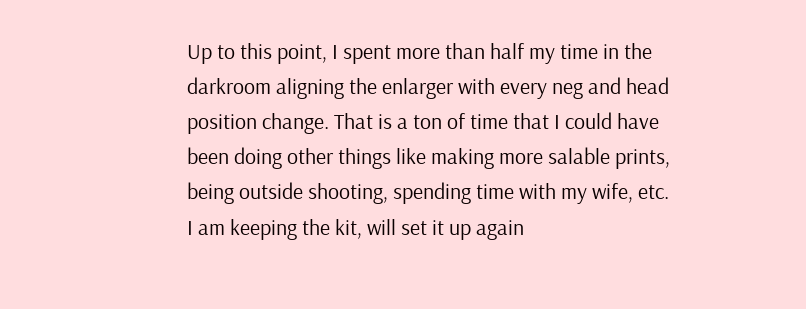Up to this point, I spent more than half my time in the darkroom aligning the enlarger with every neg and head position change. That is a ton of time that I could have been doing other things like making more salable prints, being outside shooting, spending time with my wife, etc.
I am keeping the kit, will set it up again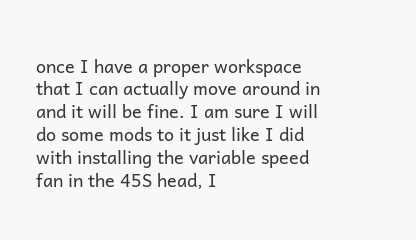once I have a proper workspace that I can actually move around in and it will be fine. I am sure I will do some mods to it just like I did with installing the variable speed fan in the 45S head, I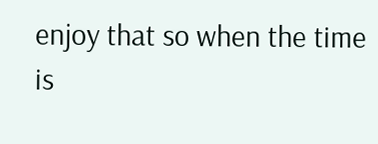enjoy that so when the time is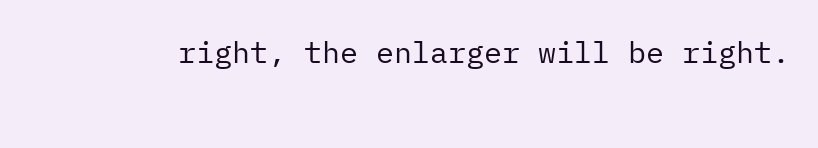right, the enlarger will be right.